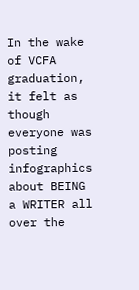In the wake of VCFA graduation, it felt as though everyone was posting infographics about BEING a WRITER all over the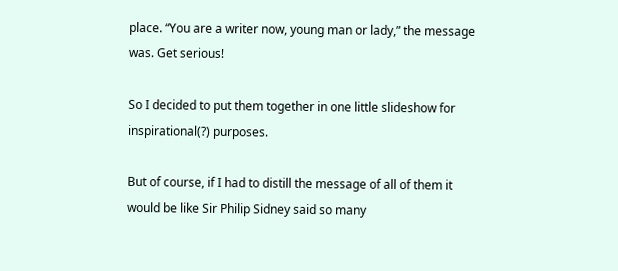place. “You are a writer now, young man or lady,” the message was. Get serious!

So I decided to put them together in one little slideshow for inspirational(?) purposes.

But of course, if I had to distill the message of all of them it would be like Sir Philip Sidney said so many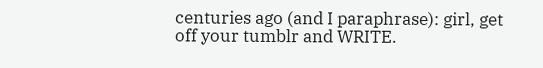centuries ago (and I paraphrase): girl, get off your tumblr and WRITE.